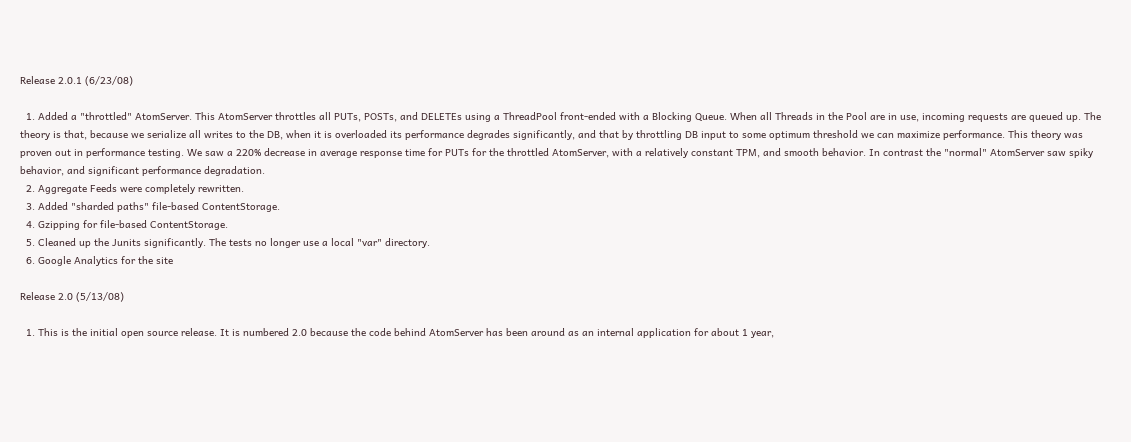Release 2.0.1 (6/23/08)

  1. Added a "throttled" AtomServer. This AtomServer throttles all PUTs, POSTs, and DELETEs using a ThreadPool front-ended with a Blocking Queue. When all Threads in the Pool are in use, incoming requests are queued up. The theory is that, because we serialize all writes to the DB, when it is overloaded its performance degrades significantly, and that by throttling DB input to some optimum threshold we can maximize performance. This theory was proven out in performance testing. We saw a 220% decrease in average response time for PUTs for the throttled AtomServer, with a relatively constant TPM, and smooth behavior. In contrast the "normal" AtomServer saw spiky behavior, and significant performance degradation.
  2. Aggregate Feeds were completely rewritten.
  3. Added "sharded paths" file-based ContentStorage.
  4. Gzipping for file-based ContentStorage.
  5. Cleaned up the Junits significantly. The tests no longer use a local "var" directory.
  6. Google Analytics for the site

Release 2.0 (5/13/08)

  1. This is the initial open source release. It is numbered 2.0 because the code behind AtomServer has been around as an internal application for about 1 year,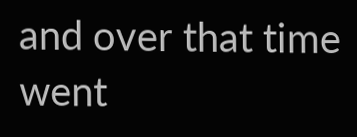and over that time went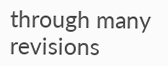through many revisions